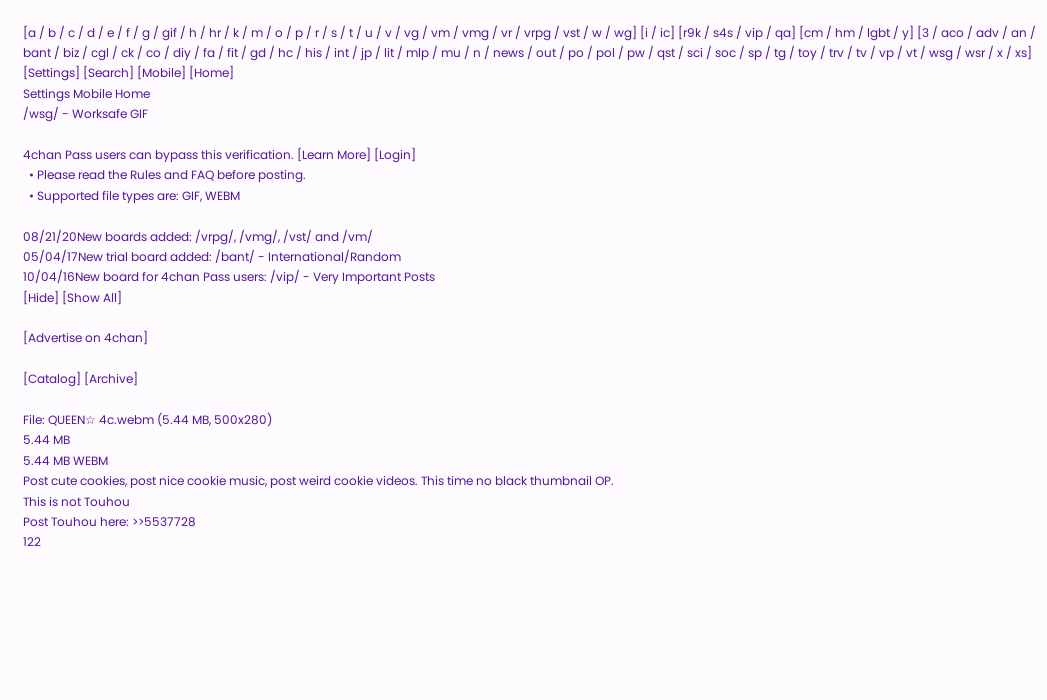[a / b / c / d / e / f / g / gif / h / hr / k / m / o / p / r / s / t / u / v / vg / vm / vmg / vr / vrpg / vst / w / wg] [i / ic] [r9k / s4s / vip / qa] [cm / hm / lgbt / y] [3 / aco / adv / an / bant / biz / cgl / ck / co / diy / fa / fit / gd / hc / his / int / jp / lit / mlp / mu / n / news / out / po / pol / pw / qst / sci / soc / sp / tg / toy / trv / tv / vp / vt / wsg / wsr / x / xs] [Settings] [Search] [Mobile] [Home]
Settings Mobile Home
/wsg/ - Worksafe GIF

4chan Pass users can bypass this verification. [Learn More] [Login]
  • Please read the Rules and FAQ before posting.
  • Supported file types are: GIF, WEBM

08/21/20New boards added: /vrpg/, /vmg/, /vst/ and /vm/
05/04/17New trial board added: /bant/ - International/Random
10/04/16New board for 4chan Pass users: /vip/ - Very Important Posts
[Hide] [Show All]

[Advertise on 4chan]

[Catalog] [Archive]

File: QUEEN☆ 4c.webm (5.44 MB, 500x280)
5.44 MB
5.44 MB WEBM
Post cute cookies, post nice cookie music, post weird cookie videos. This time no black thumbnail OP.
This is not Touhou
Post Touhou here: >>5537728
122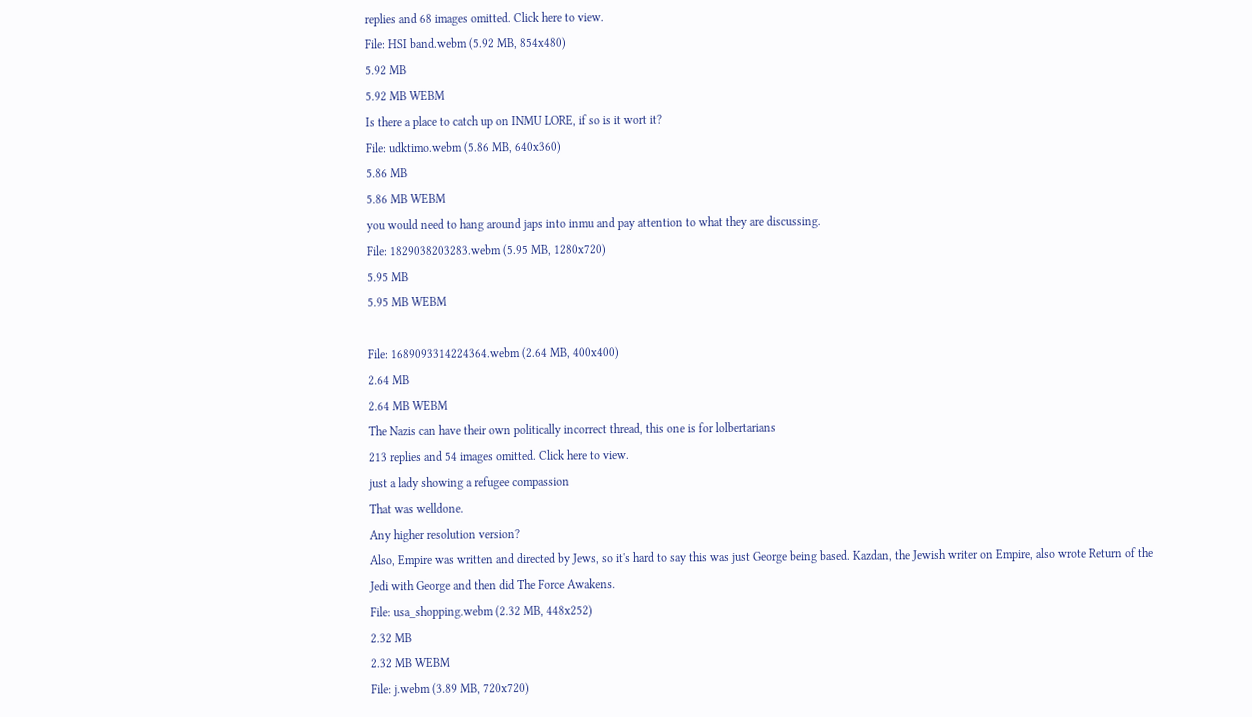replies and 68 images omitted. Click here to view.
File: HSI band.webm (5.92 MB, 854x480)
5.92 MB
5.92 MB WEBM
Is there a place to catch up on INMU LORE, if so is it wort it?
File: udktimo.webm (5.86 MB, 640x360)
5.86 MB
5.86 MB WEBM
you would need to hang around japs into inmu and pay attention to what they are discussing.
File: 1829038203283.webm (5.95 MB, 1280x720)
5.95 MB
5.95 MB WEBM

File: 1689093314224364.webm (2.64 MB, 400x400)
2.64 MB
2.64 MB WEBM
The Nazis can have their own politically incorrect thread, this one is for lolbertarians
213 replies and 54 images omitted. Click here to view.
just a lady showing a refugee compassion
That was welldone.
Any higher resolution version?
Also, Empire was written and directed by Jews, so it's hard to say this was just George being based. Kazdan, the Jewish writer on Empire, also wrote Return of the Jedi with George and then did The Force Awakens.
File: usa_shopping.webm (2.32 MB, 448x252)
2.32 MB
2.32 MB WEBM
File: j.webm (3.89 MB, 720x720)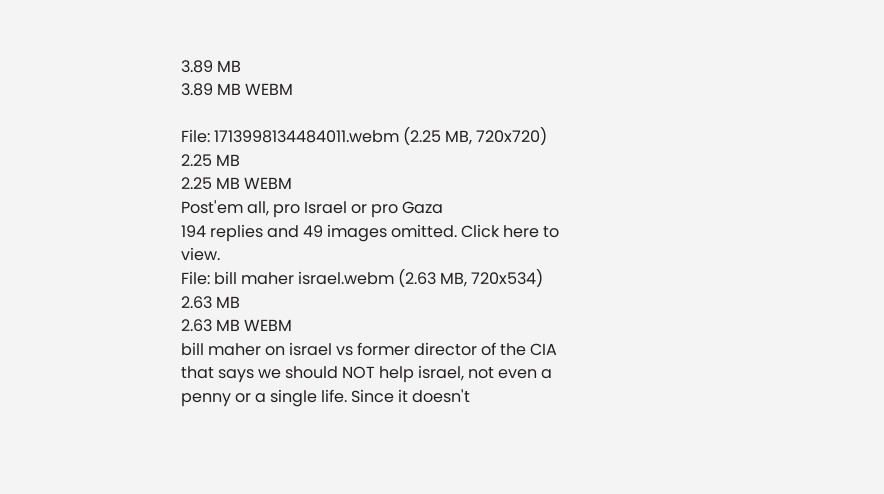3.89 MB
3.89 MB WEBM

File: 1713998134484011.webm (2.25 MB, 720x720)
2.25 MB
2.25 MB WEBM
Post'em all, pro Israel or pro Gaza
194 replies and 49 images omitted. Click here to view.
File: bill maher israel.webm (2.63 MB, 720x534)
2.63 MB
2.63 MB WEBM
bill maher on israel vs former director of the CIA that says we should NOT help israel, not even a penny or a single life. Since it doesn't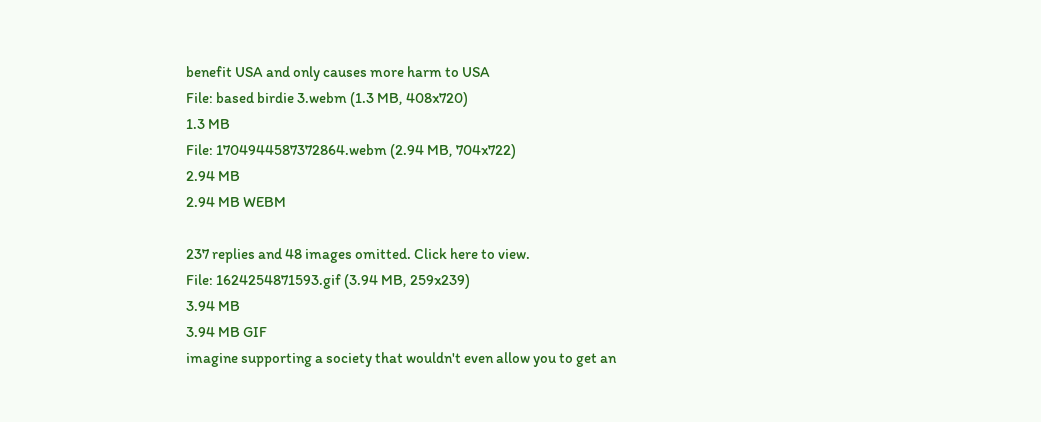benefit USA and only causes more harm to USA
File: based birdie 3.webm (1.3 MB, 408x720)
1.3 MB
File: 1704944587372864.webm (2.94 MB, 704x722)
2.94 MB
2.94 MB WEBM

237 replies and 48 images omitted. Click here to view.
File: 1624254871593.gif (3.94 MB, 259x239)
3.94 MB
3.94 MB GIF
imagine supporting a society that wouldn't even allow you to get an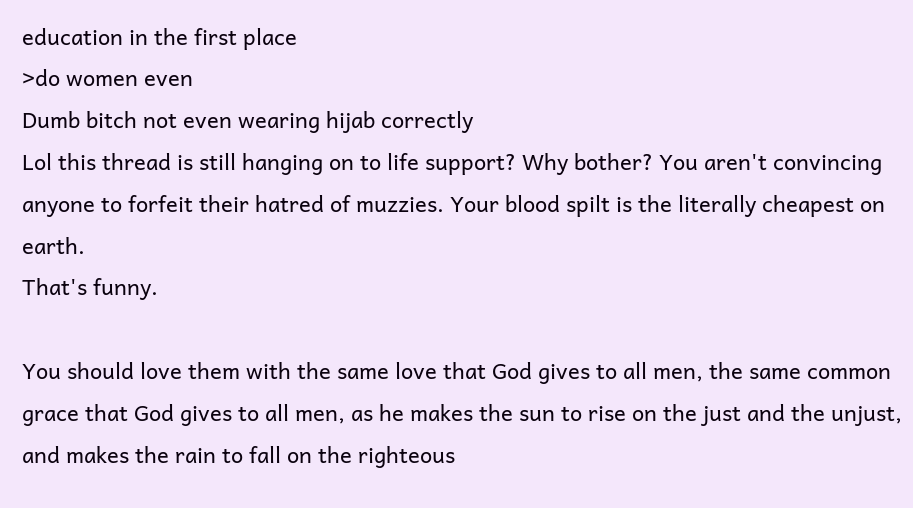education in the first place
>do women even
Dumb bitch not even wearing hijab correctly
Lol this thread is still hanging on to life support? Why bother? You aren't convincing anyone to forfeit their hatred of muzzies. Your blood spilt is the literally cheapest on earth.
That's funny.

You should love them with the same love that God gives to all men, the same common grace that God gives to all men, as he makes the sun to rise on the just and the unjust, and makes the rain to fall on the righteous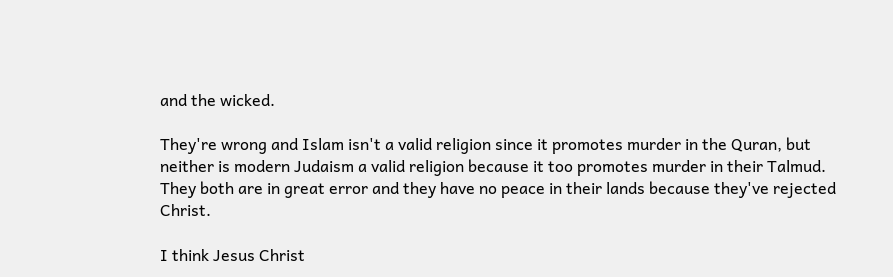and the wicked.

They're wrong and Islam isn't a valid religion since it promotes murder in the Quran, but neither is modern Judaism a valid religion because it too promotes murder in their Talmud. They both are in great error and they have no peace in their lands because they've rejected Christ.

I think Jesus Christ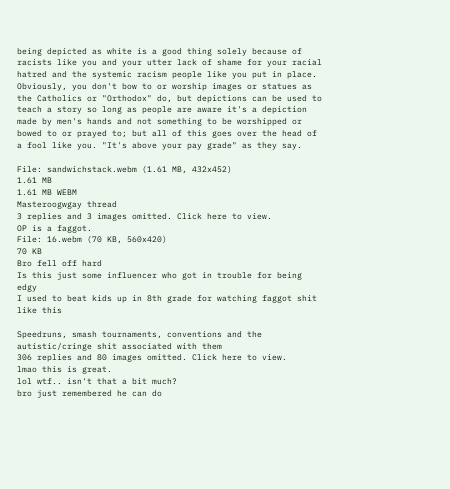being depicted as white is a good thing solely because of racists like you and your utter lack of shame for your racial hatred and the systemic racism people like you put in place. Obviously, you don't bow to or worship images or statues as the Catholics or "Orthodox" do, but depictions can be used to teach a story so long as people are aware it's a depiction made by men's hands and not something to be worshipped or bowed to or prayed to; but all of this goes over the head of a fool like you. "It's above your pay grade" as they say.

File: sandwichstack.webm (1.61 MB, 432x452)
1.61 MB
1.61 MB WEBM
Masteroogwgay thread
3 replies and 3 images omitted. Click here to view.
OP is a faggot.
File: 16.webm (70 KB, 560x420)
70 KB
Bro fell off hard
Is this just some influencer who got in trouble for being edgy
I used to beat kids up in 8th grade for watching faggot shit like this

Speedruns, smash tournaments, conventions and the autistic/cringe shit associated with them
306 replies and 80 images omitted. Click here to view.
lmao this is great.
lol wtf.. isn't that a bit much?
bro just remembered he can do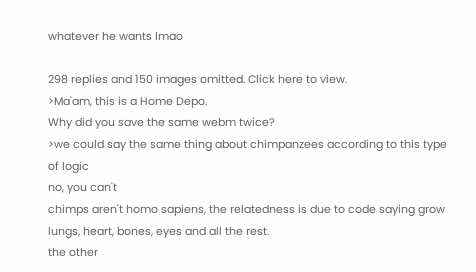whatever he wants lmao

298 replies and 150 images omitted. Click here to view.
>Ma'am, this is a Home Depo.
Why did you save the same webm twice?
>we could say the same thing about chimpanzees according to this type of logic
no, you can't
chimps aren't homo sapiens, the relatedness is due to code saying grow lungs, heart, bones, eyes and all the rest.
the other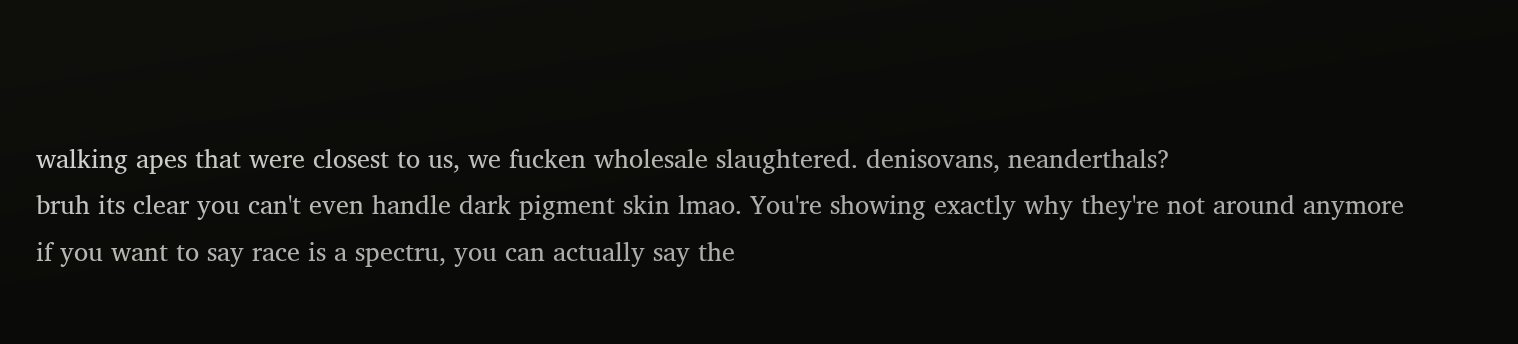walking apes that were closest to us, we fucken wholesale slaughtered. denisovans, neanderthals?
bruh its clear you can't even handle dark pigment skin lmao. You're showing exactly why they're not around anymore
if you want to say race is a spectru, you can actually say the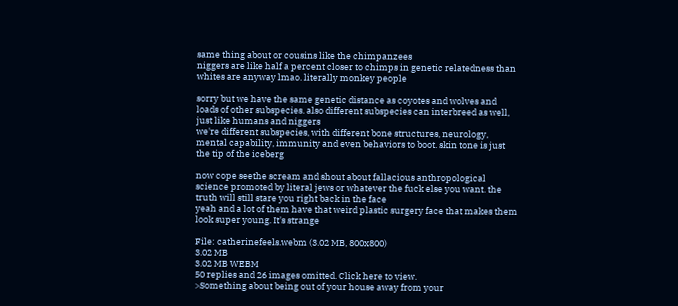same thing about or cousins like the chimpanzees
niggers are like half a percent closer to chimps in genetic relatedness than whites are anyway lmao. literally monkey people

sorry but we have the same genetic distance as coyotes and wolves and loads of other subspecies. also different subspecies can interbreed as well, just like humans and niggers
we're different subspecies, with different bone structures, neurology, mental capability, immunity and even behaviors to boot. skin tone is just the tip of the iceberg

now cope seethe scream and shout about fallacious anthropological science promoted by literal jews or whatever the fuck else you want. the truth will still stare you right back in the face
yeah and a lot of them have that weird plastic surgery face that makes them look super young. It's strange

File: catherinefeels.webm (3.02 MB, 800x800)
3.02 MB
3.02 MB WEBM
50 replies and 26 images omitted. Click here to view.
>Something about being out of your house away from your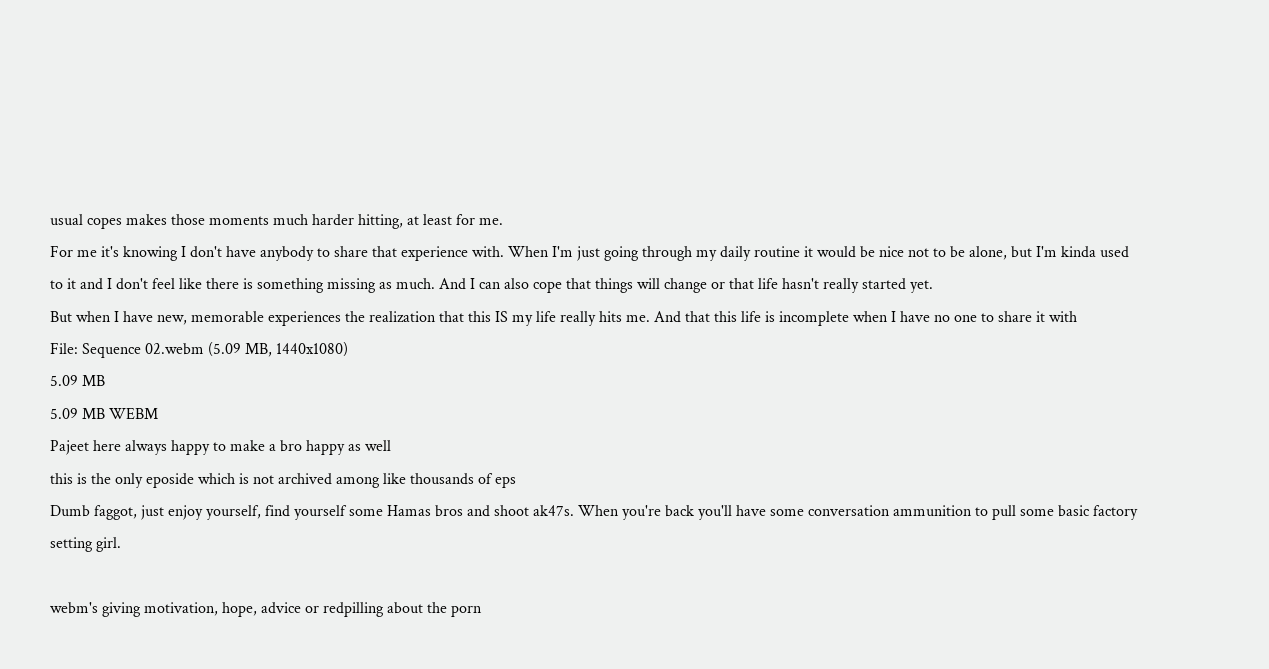usual copes makes those moments much harder hitting, at least for me.
For me it's knowing I don't have anybody to share that experience with. When I'm just going through my daily routine it would be nice not to be alone, but I'm kinda used to it and I don't feel like there is something missing as much. And I can also cope that things will change or that life hasn't really started yet.
But when I have new, memorable experiences the realization that this IS my life really hits me. And that this life is incomplete when I have no one to share it with
File: Sequence 02.webm (5.09 MB, 1440x1080)
5.09 MB
5.09 MB WEBM
Pajeet here always happy to make a bro happy as well
this is the only eposide which is not archived among like thousands of eps
Dumb faggot, just enjoy yourself, find yourself some Hamas bros and shoot ak47s. When you're back you'll have some conversation ammunition to pull some basic factory setting girl.

webm's giving motivation, hope, advice or redpilling about the porn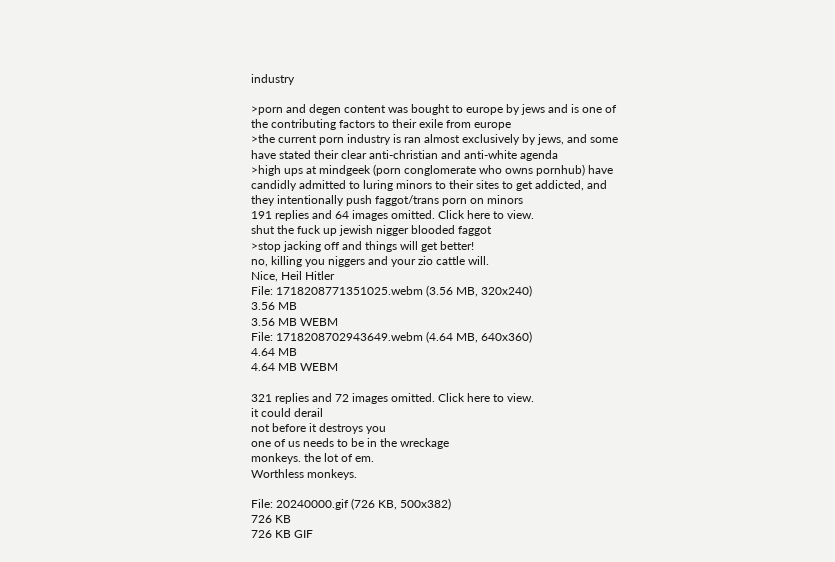industry

>porn and degen content was bought to europe by jews and is one of the contributing factors to their exile from europe
>the current porn industry is ran almost exclusively by jews, and some have stated their clear anti-christian and anti-white agenda
>high ups at mindgeek (porn conglomerate who owns pornhub) have candidly admitted to luring minors to their sites to get addicted, and they intentionally push faggot/trans porn on minors
191 replies and 64 images omitted. Click here to view.
shut the fuck up jewish nigger blooded faggot
>stop jacking off and things will get better!
no, killing you niggers and your zio cattle will.
Nice, Heil Hitler
File: 1718208771351025.webm (3.56 MB, 320x240)
3.56 MB
3.56 MB WEBM
File: 1718208702943649.webm (4.64 MB, 640x360)
4.64 MB
4.64 MB WEBM

321 replies and 72 images omitted. Click here to view.
it could derail
not before it destroys you
one of us needs to be in the wreckage
monkeys. the lot of em.
Worthless monkeys.

File: 20240000.gif (726 KB, 500x382)
726 KB
726 KB GIF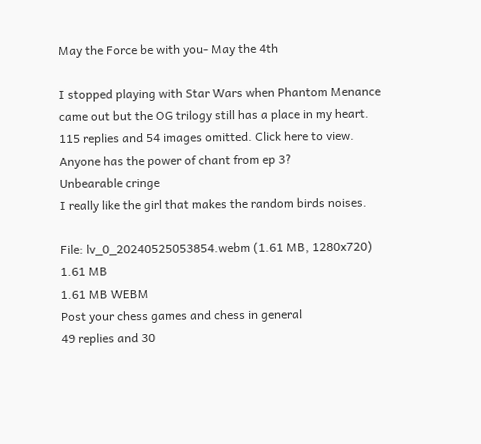May the Force be with you- May the 4th

I stopped playing with Star Wars when Phantom Menance came out but the OG trilogy still has a place in my heart.
115 replies and 54 images omitted. Click here to view.
Anyone has the power of chant from ep 3?
Unbearable cringe
I really like the girl that makes the random birds noises.

File: lv_0_20240525053854.webm (1.61 MB, 1280x720)
1.61 MB
1.61 MB WEBM
Post your chess games and chess in general
49 replies and 30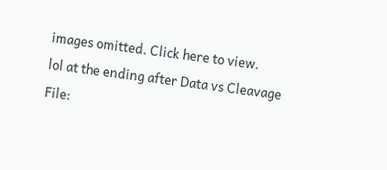images omitted. Click here to view.
lol at the ending after Data vs Cleavage
File: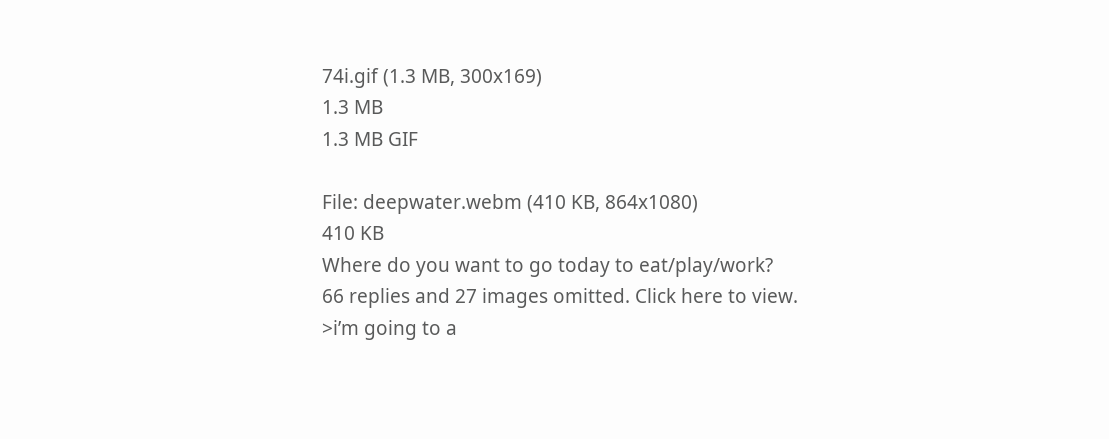74i.gif (1.3 MB, 300x169)
1.3 MB
1.3 MB GIF

File: deepwater.webm (410 KB, 864x1080)
410 KB
Where do you want to go today to eat/play/work?
66 replies and 27 images omitted. Click here to view.
>i’m going to a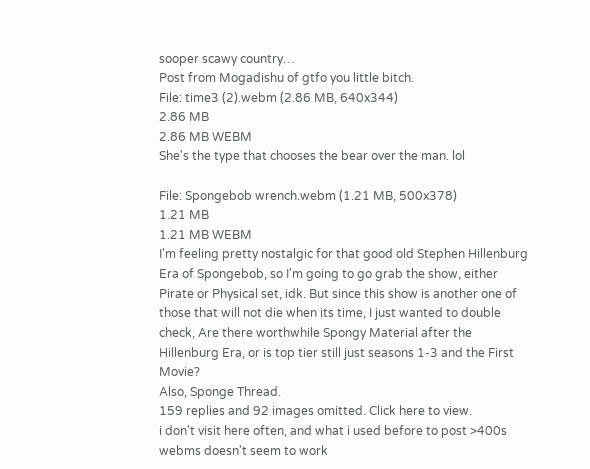sooper scawy country…
Post from Mogadishu of gtfo you little bitch.
File: time3 (2).webm (2.86 MB, 640x344)
2.86 MB
2.86 MB WEBM
She's the type that chooses the bear over the man. lol

File: Spongebob wrench.webm (1.21 MB, 500x378)
1.21 MB
1.21 MB WEBM
I'm feeling pretty nostalgic for that good old Stephen Hillenburg Era of Spongebob, so I'm going to go grab the show, either Pirate or Physical set, idk. But since this show is another one of those that will not die when its time, I just wanted to double check, Are there worthwhile Spongy Material after the Hillenburg Era, or is top tier still just seasons 1-3 and the First Movie?
Also, Sponge Thread.
159 replies and 92 images omitted. Click here to view.
i don't visit here often, and what i used before to post >400s webms doesn't seem to work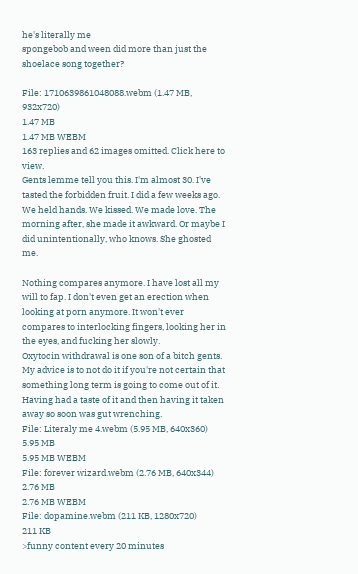he's literally me
spongebob and ween did more than just the shoelace song together?

File: 1710639861048088.webm (1.47 MB, 932x720)
1.47 MB
1.47 MB WEBM
163 replies and 62 images omitted. Click here to view.
Gents lemme tell you this. I'm almost 30. I've tasted the forbidden fruit. I did a few weeks ago. We held hands. We kissed. We made love. The morning after, she made it awkward. Or maybe I did unintentionally, who knows. She ghosted me.

Nothing compares anymore. I have lost all my will to fap. I don't even get an erection when looking at porn anymore. It won't ever compares to interlocking fingers, looking her in the eyes, and fucking her slowly.
Oxytocin withdrawal is one son of a bitch gents. My advice is to not do it if you're not certain that something long term is going to come out of it. Having had a taste of it and then having it taken away so soon was gut wrenching.
File: Literaly me 4.webm (5.95 MB, 640x360)
5.95 MB
5.95 MB WEBM
File: forever wizard.webm (2.76 MB, 640x344)
2.76 MB
2.76 MB WEBM
File: dopamine.webm (211 KB, 1280x720)
211 KB
>funny content every 20 minutes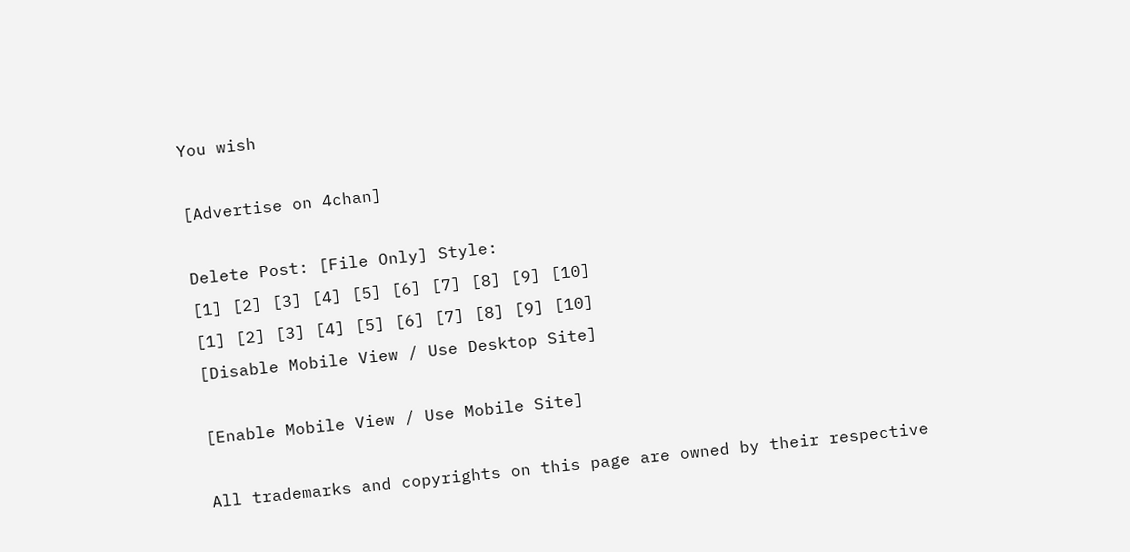You wish

[Advertise on 4chan]

Delete Post: [File Only] Style:
[1] [2] [3] [4] [5] [6] [7] [8] [9] [10]
[1] [2] [3] [4] [5] [6] [7] [8] [9] [10]
[Disable Mobile View / Use Desktop Site]

[Enable Mobile View / Use Mobile Site]

All trademarks and copyrights on this page are owned by their respective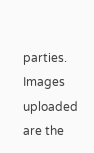parties. Images uploaded are the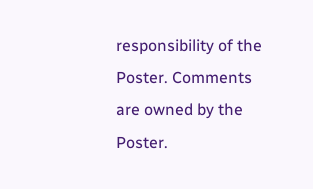responsibility of the Poster. Comments are owned by the Poster.